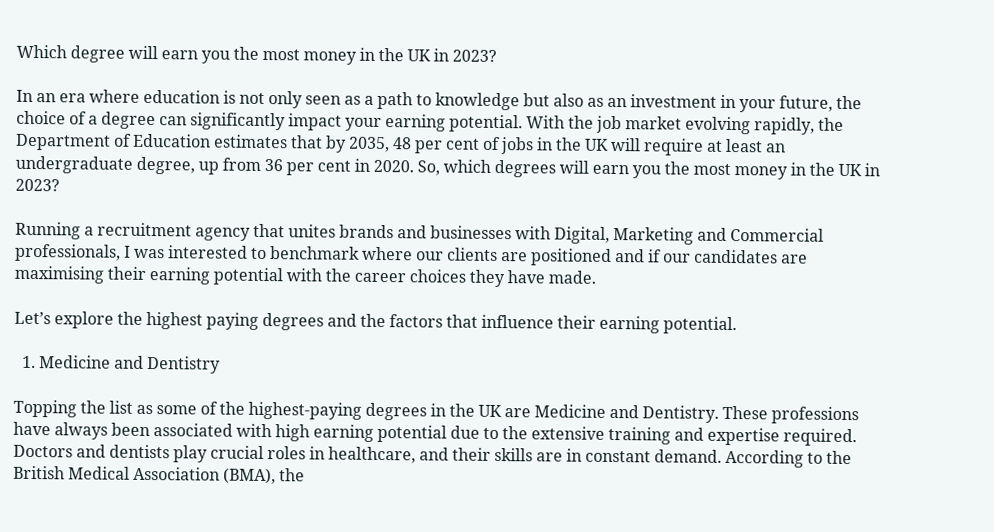Which degree will earn you the most money in the UK in 2023?

In an era where education is not only seen as a path to knowledge but also as an investment in your future, the choice of a degree can significantly impact your earning potential. With the job market evolving rapidly, the Department of Education estimates that by 2035, 48 per cent of jobs in the UK will require at least an undergraduate degree, up from 36 per cent in 2020. So, which degrees will earn you the most money in the UK in 2023?

Running a recruitment agency that unites brands and businesses with Digital, Marketing and Commercial professionals, I was interested to benchmark where our clients are positioned and if our candidates are maximising their earning potential with the career choices they have made.

Let’s explore the highest paying degrees and the factors that influence their earning potential.

  1. Medicine and Dentistry

Topping the list as some of the highest-paying degrees in the UK are Medicine and Dentistry. These professions have always been associated with high earning potential due to the extensive training and expertise required. Doctors and dentists play crucial roles in healthcare, and their skills are in constant demand. According to the British Medical Association (BMA), the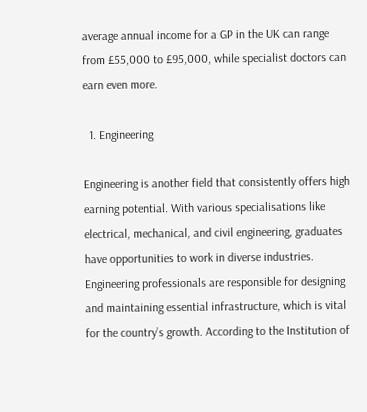average annual income for a GP in the UK can range from £55,000 to £95,000, while specialist doctors can earn even more.

  1. Engineering

Engineering is another field that consistently offers high earning potential. With various specialisations like electrical, mechanical, and civil engineering, graduates have opportunities to work in diverse industries. Engineering professionals are responsible for designing and maintaining essential infrastructure, which is vital for the country’s growth. According to the Institution of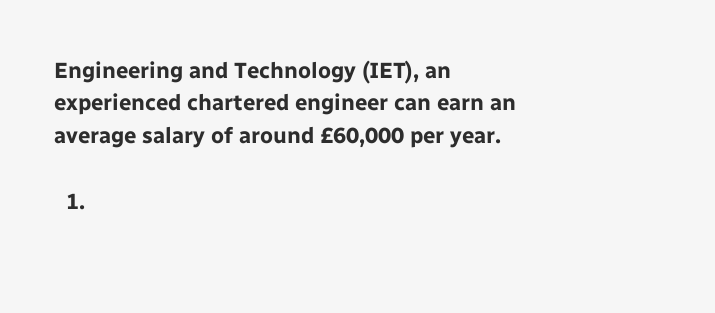Engineering and Technology (IET), an experienced chartered engineer can earn an average salary of around £60,000 per year.

  1.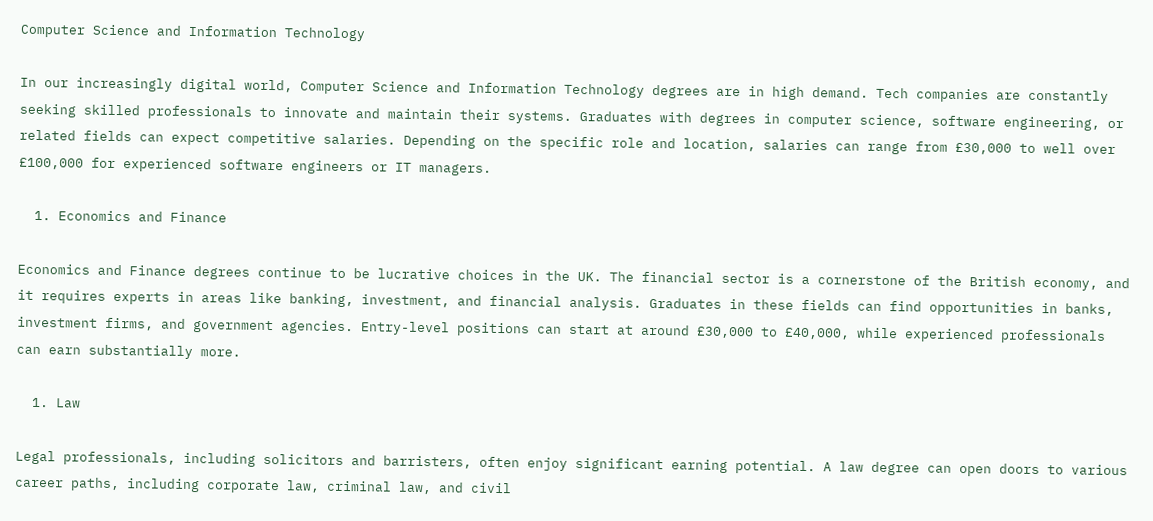Computer Science and Information Technology

In our increasingly digital world, Computer Science and Information Technology degrees are in high demand. Tech companies are constantly seeking skilled professionals to innovate and maintain their systems. Graduates with degrees in computer science, software engineering, or related fields can expect competitive salaries. Depending on the specific role and location, salaries can range from £30,000 to well over £100,000 for experienced software engineers or IT managers.

  1. Economics and Finance

Economics and Finance degrees continue to be lucrative choices in the UK. The financial sector is a cornerstone of the British economy, and it requires experts in areas like banking, investment, and financial analysis. Graduates in these fields can find opportunities in banks, investment firms, and government agencies. Entry-level positions can start at around £30,000 to £40,000, while experienced professionals can earn substantially more.

  1. Law

Legal professionals, including solicitors and barristers, often enjoy significant earning potential. A law degree can open doors to various career paths, including corporate law, criminal law, and civil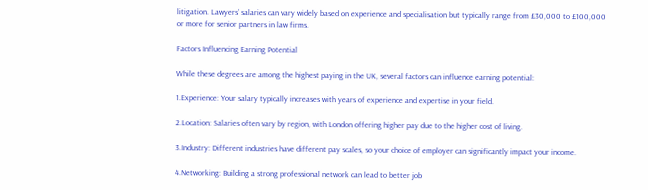litigation. Lawyers’ salaries can vary widely based on experience and specialisation but typically range from £30,000 to £100,000 or more for senior partners in law firms.

Factors Influencing Earning Potential

While these degrees are among the highest paying in the UK, several factors can influence earning potential:

1.Experience: Your salary typically increases with years of experience and expertise in your field.

2.Location: Salaries often vary by region, with London offering higher pay due to the higher cost of living.

3.Industry: Different industries have different pay scales, so your choice of employer can significantly impact your income.

4.Networking: Building a strong professional network can lead to better job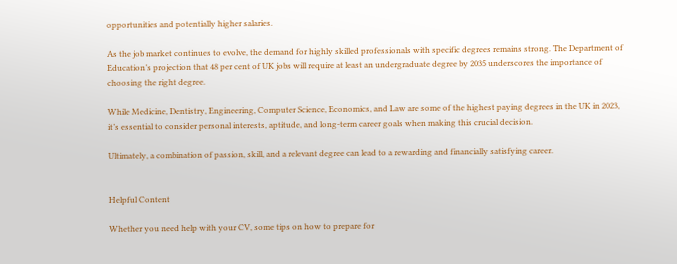opportunities and potentially higher salaries.

As the job market continues to evolve, the demand for highly skilled professionals with specific degrees remains strong. The Department of Education’s projection that 48 per cent of UK jobs will require at least an undergraduate degree by 2035 underscores the importance of choosing the right degree.

While Medicine, Dentistry, Engineering, Computer Science, Economics, and Law are some of the highest paying degrees in the UK in 2023, it’s essential to consider personal interests, aptitude, and long-term career goals when making this crucial decision.

Ultimately, a combination of passion, skill, and a relevant degree can lead to a rewarding and financially satisfying career.


Helpful Content

Whether you need help with your CV, some tips on how to prepare for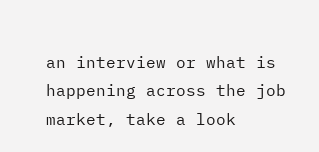an interview or what is happening across the job market, take a look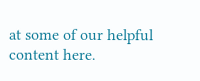at some of our helpful content here.